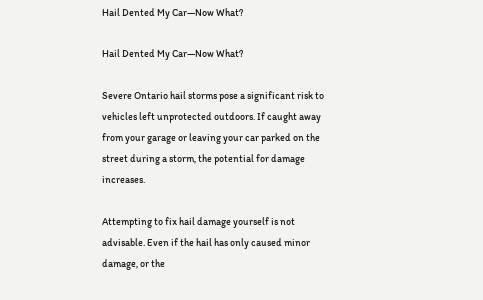Hail Dented My Car—Now What?

Hail Dented My Car—Now What?

Severe Ontario hail storms pose a significant risk to vehicles left unprotected outdoors. If caught away from your garage or leaving your car parked on the street during a storm, the potential for damage increases.

Attempting to fix hail damage yourself is not advisable. Even if the hail has only caused minor damage, or the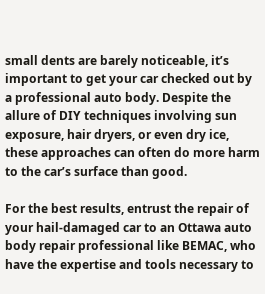small dents are barely noticeable, it’s important to get your car checked out by a professional auto body. Despite the allure of DIY techniques involving sun exposure, hair dryers, or even dry ice, these approaches can often do more harm to the car’s surface than good.

For the best results, entrust the repair of your hail-damaged car to an Ottawa auto body repair professional like BEMAC, who have the expertise and tools necessary to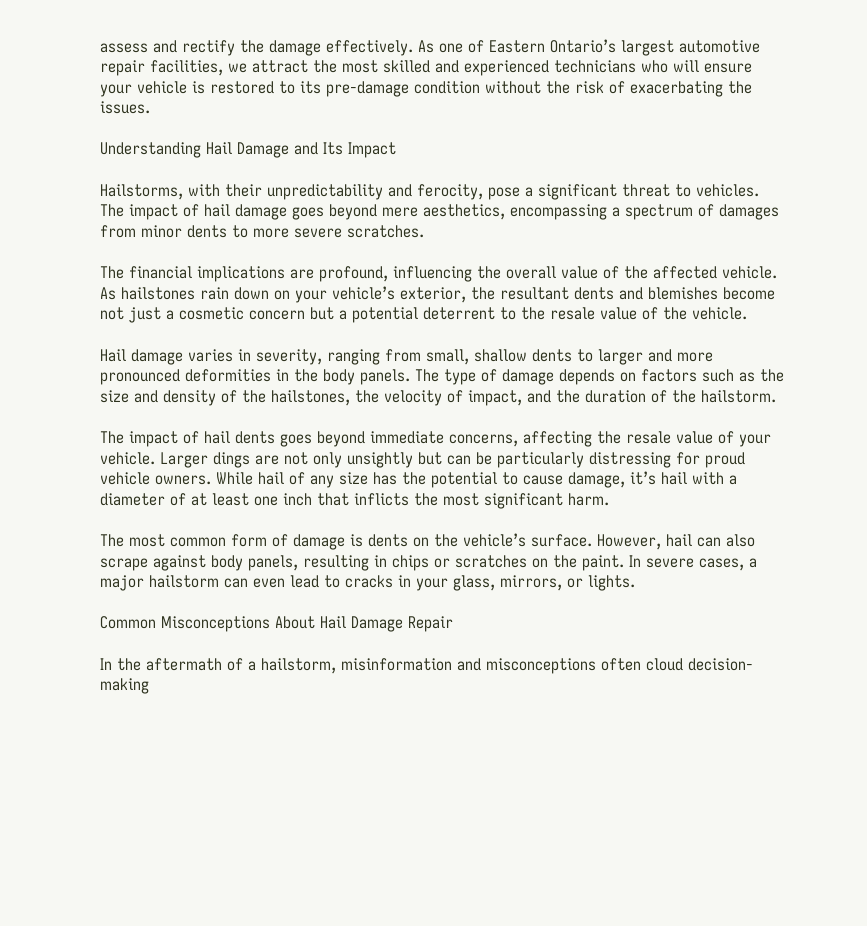assess and rectify the damage effectively. As one of Eastern Ontario’s largest automotive repair facilities, we attract the most skilled and experienced technicians who will ensure your vehicle is restored to its pre-damage condition without the risk of exacerbating the issues.

Understanding Hail Damage and Its Impact

Hailstorms, with their unpredictability and ferocity, pose a significant threat to vehicles. The impact of hail damage goes beyond mere aesthetics, encompassing a spectrum of damages from minor dents to more severe scratches.

The financial implications are profound, influencing the overall value of the affected vehicle. As hailstones rain down on your vehicle’s exterior, the resultant dents and blemishes become not just a cosmetic concern but a potential deterrent to the resale value of the vehicle.

Hail damage varies in severity, ranging from small, shallow dents to larger and more pronounced deformities in the body panels. The type of damage depends on factors such as the size and density of the hailstones, the velocity of impact, and the duration of the hailstorm.

The impact of hail dents goes beyond immediate concerns, affecting the resale value of your vehicle. Larger dings are not only unsightly but can be particularly distressing for proud vehicle owners. While hail of any size has the potential to cause damage, it’s hail with a diameter of at least one inch that inflicts the most significant harm.

The most common form of damage is dents on the vehicle’s surface. However, hail can also scrape against body panels, resulting in chips or scratches on the paint. In severe cases, a major hailstorm can even lead to cracks in your glass, mirrors, or lights.

Common Misconceptions About Hail Damage Repair

In the aftermath of a hailstorm, misinformation and misconceptions often cloud decision-making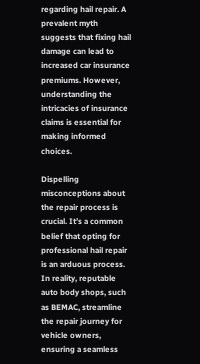regarding hail repair. A prevalent myth suggests that fixing hail damage can lead to increased car insurance premiums. However, understanding the intricacies of insurance claims is essential for making informed choices.

Dispelling misconceptions about the repair process is crucial. It’s a common belief that opting for professional hail repair is an arduous process. In reality, reputable auto body shops, such as BEMAC, streamline the repair journey for vehicle owners, ensuring a seamless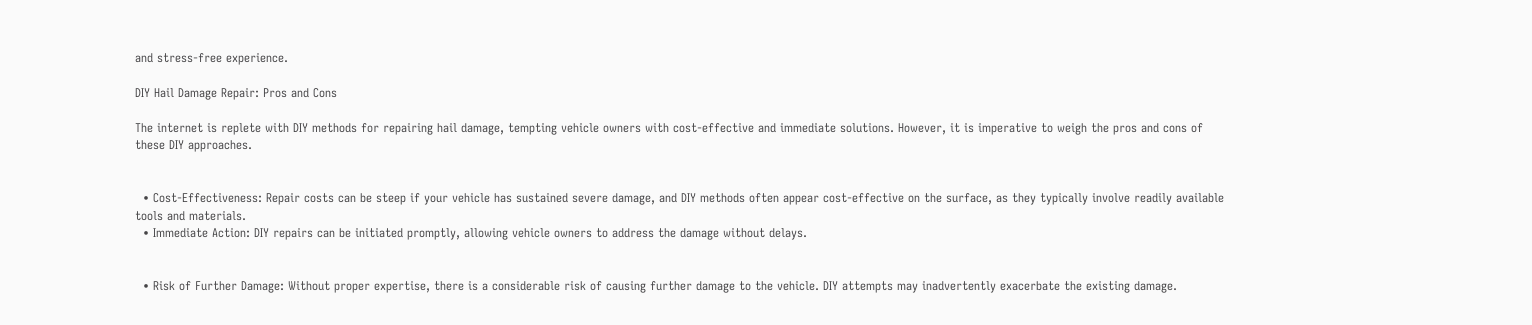and stress-free experience.

DIY Hail Damage Repair: Pros and Cons

The internet is replete with DIY methods for repairing hail damage, tempting vehicle owners with cost-effective and immediate solutions. However, it is imperative to weigh the pros and cons of these DIY approaches.


  • Cost-Effectiveness: Repair costs can be steep if your vehicle has sustained severe damage, and DIY methods often appear cost-effective on the surface, as they typically involve readily available tools and materials.
  • Immediate Action: DIY repairs can be initiated promptly, allowing vehicle owners to address the damage without delays.


  • Risk of Further Damage: Without proper expertise, there is a considerable risk of causing further damage to the vehicle. DIY attempts may inadvertently exacerbate the existing damage.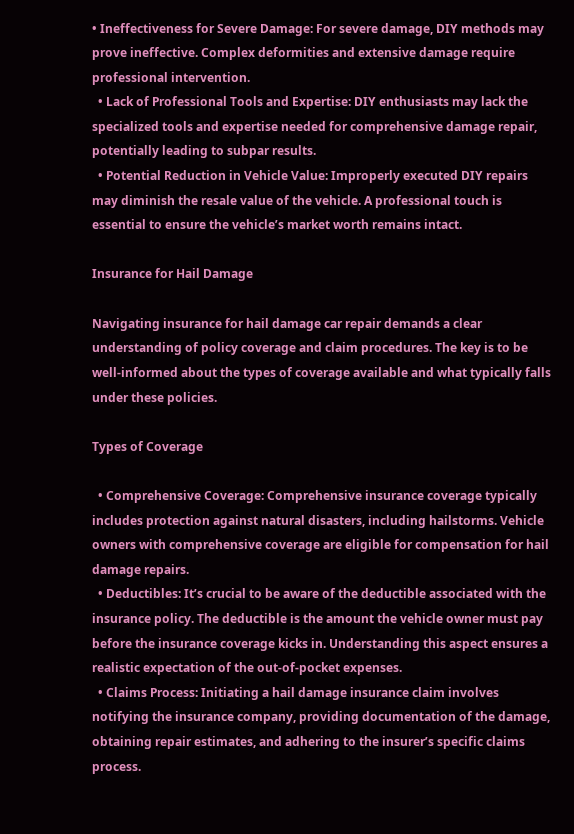• Ineffectiveness for Severe Damage: For severe damage, DIY methods may prove ineffective. Complex deformities and extensive damage require professional intervention.
  • Lack of Professional Tools and Expertise: DIY enthusiasts may lack the specialized tools and expertise needed for comprehensive damage repair, potentially leading to subpar results.
  • Potential Reduction in Vehicle Value: Improperly executed DIY repairs may diminish the resale value of the vehicle. A professional touch is essential to ensure the vehicle’s market worth remains intact.

Insurance for Hail Damage

Navigating insurance for hail damage car repair demands a clear understanding of policy coverage and claim procedures. The key is to be well-informed about the types of coverage available and what typically falls under these policies.

Types of Coverage

  • Comprehensive Coverage: Comprehensive insurance coverage typically includes protection against natural disasters, including hailstorms. Vehicle owners with comprehensive coverage are eligible for compensation for hail damage repairs.
  • Deductibles: It’s crucial to be aware of the deductible associated with the insurance policy. The deductible is the amount the vehicle owner must pay before the insurance coverage kicks in. Understanding this aspect ensures a realistic expectation of the out-of-pocket expenses.
  • Claims Process: Initiating a hail damage insurance claim involves notifying the insurance company, providing documentation of the damage, obtaining repair estimates, and adhering to the insurer’s specific claims process.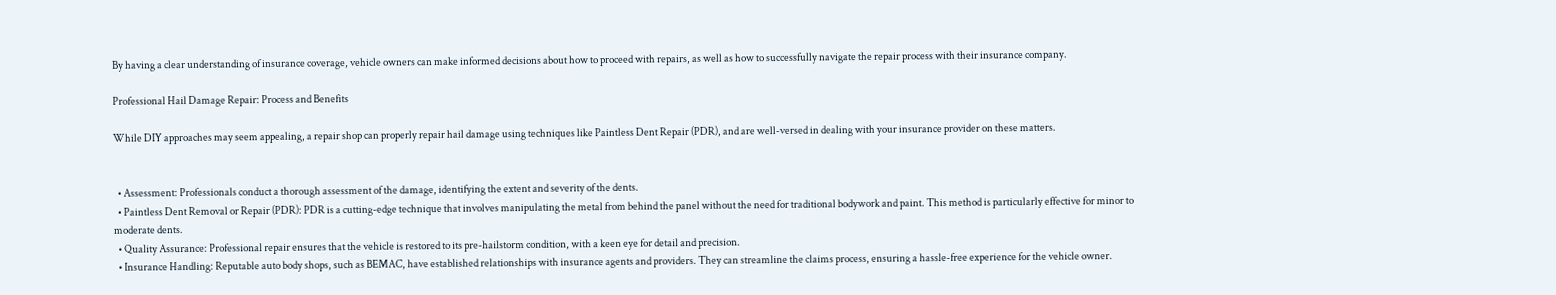By having a clear understanding of insurance coverage, vehicle owners can make informed decisions about how to proceed with repairs, as well as how to successfully navigate the repair process with their insurance company.

Professional Hail Damage Repair: Process and Benefits

While DIY approaches may seem appealing, a repair shop can properly repair hail damage using techniques like Paintless Dent Repair (PDR), and are well-versed in dealing with your insurance provider on these matters.


  • Assessment: Professionals conduct a thorough assessment of the damage, identifying the extent and severity of the dents.
  • Paintless Dent Removal or Repair (PDR): PDR is a cutting-edge technique that involves manipulating the metal from behind the panel without the need for traditional bodywork and paint. This method is particularly effective for minor to moderate dents.
  • Quality Assurance: Professional repair ensures that the vehicle is restored to its pre-hailstorm condition, with a keen eye for detail and precision.
  • Insurance Handling: Reputable auto body shops, such as BEMAC, have established relationships with insurance agents and providers. They can streamline the claims process, ensuring a hassle-free experience for the vehicle owner.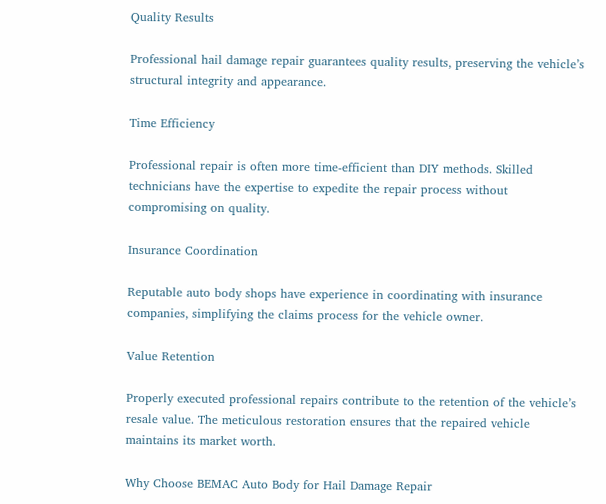Quality Results

Professional hail damage repair guarantees quality results, preserving the vehicle’s structural integrity and appearance.

Time Efficiency

Professional repair is often more time-efficient than DIY methods. Skilled technicians have the expertise to expedite the repair process without compromising on quality.

Insurance Coordination

Reputable auto body shops have experience in coordinating with insurance companies, simplifying the claims process for the vehicle owner.

Value Retention

Properly executed professional repairs contribute to the retention of the vehicle’s resale value. The meticulous restoration ensures that the repaired vehicle maintains its market worth.

Why Choose BEMAC Auto Body for Hail Damage Repair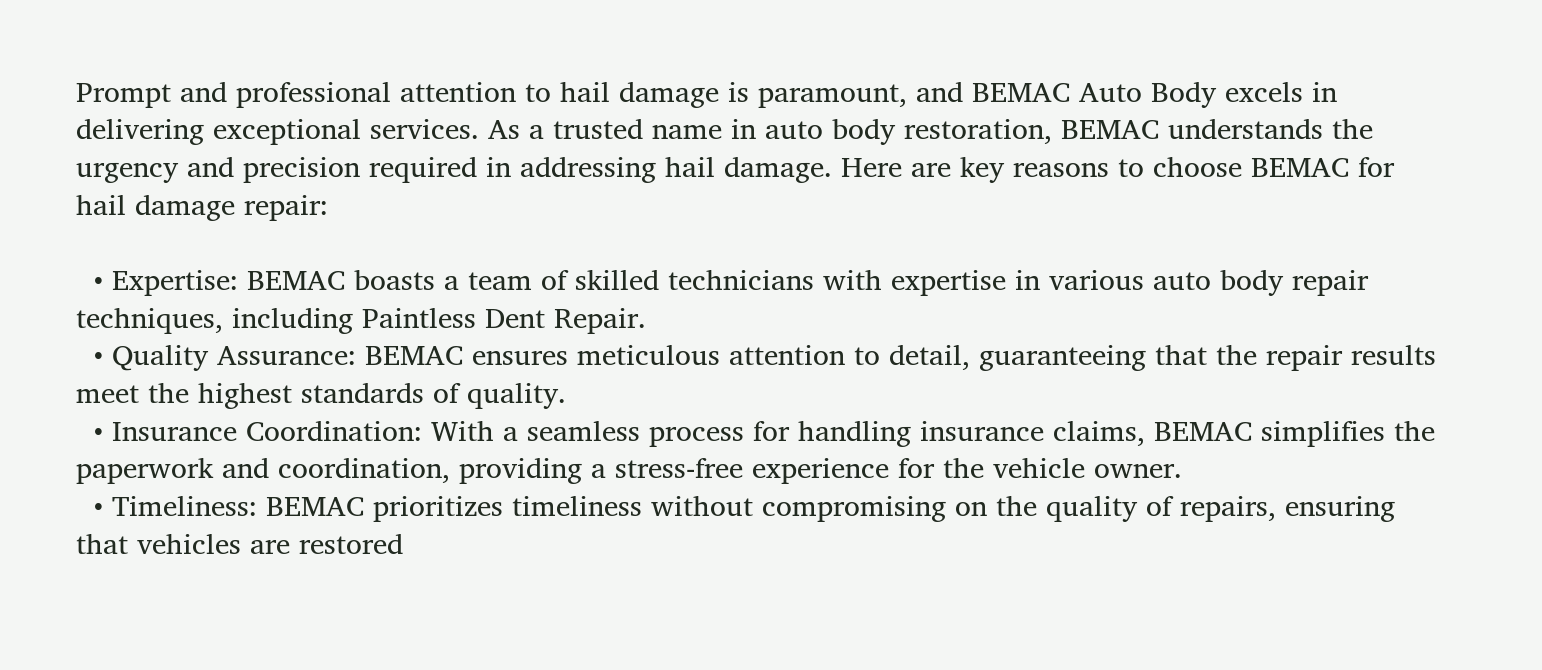Prompt and professional attention to hail damage is paramount, and BEMAC Auto Body excels in delivering exceptional services. As a trusted name in auto body restoration, BEMAC understands the urgency and precision required in addressing hail damage. Here are key reasons to choose BEMAC for hail damage repair:

  • Expertise: BEMAC boasts a team of skilled technicians with expertise in various auto body repair techniques, including Paintless Dent Repair.
  • Quality Assurance: BEMAC ensures meticulous attention to detail, guaranteeing that the repair results meet the highest standards of quality.
  • Insurance Coordination: With a seamless process for handling insurance claims, BEMAC simplifies the paperwork and coordination, providing a stress-free experience for the vehicle owner.
  • Timeliness: BEMAC prioritizes timeliness without compromising on the quality of repairs, ensuring that vehicles are restored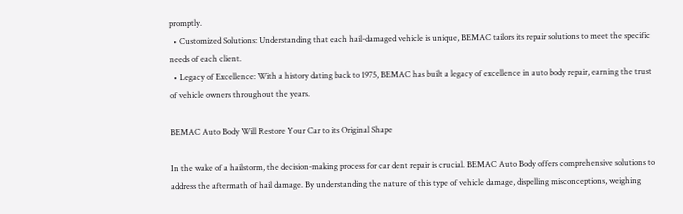promptly.
  • Customized Solutions: Understanding that each hail-damaged vehicle is unique, BEMAC tailors its repair solutions to meet the specific needs of each client.
  • Legacy of Excellence: With a history dating back to 1975, BEMAC has built a legacy of excellence in auto body repair, earning the trust of vehicle owners throughout the years.

BEMAC Auto Body Will Restore Your Car to its Original Shape

In the wake of a hailstorm, the decision-making process for car dent repair is crucial. BEMAC Auto Body offers comprehensive solutions to address the aftermath of hail damage. By understanding the nature of this type of vehicle damage, dispelling misconceptions, weighing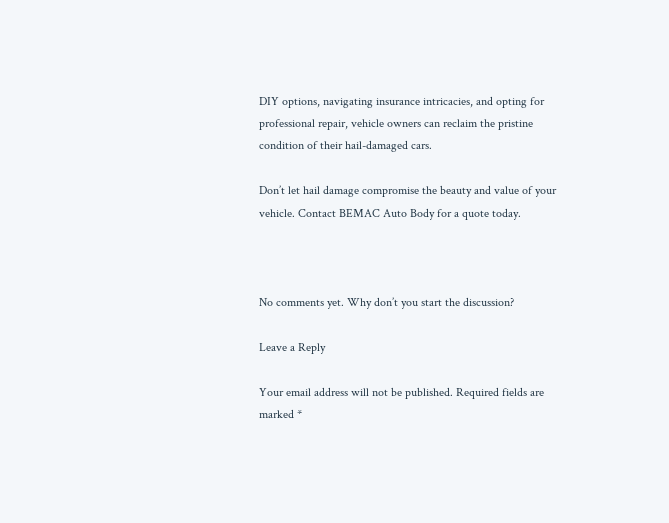DIY options, navigating insurance intricacies, and opting for professional repair, vehicle owners can reclaim the pristine condition of their hail-damaged cars.

Don’t let hail damage compromise the beauty and value of your vehicle. Contact BEMAC Auto Body for a quote today.



No comments yet. Why don’t you start the discussion?

Leave a Reply

Your email address will not be published. Required fields are marked *